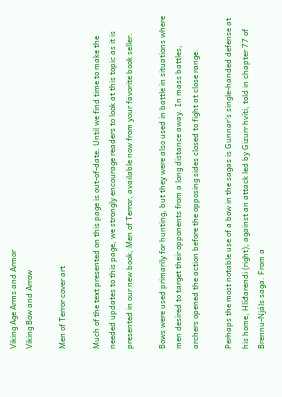Viking Age Arms and Armor
Viking Bow and Arrow

Men of Terror cover art

Much of the text presented on this page is out-of-date. Until we find time to make the needed updates to this page, we strongly encourage readers to look at this topic as it is presented in our new book, Men of Terror, available now from your favorite book seller.

Bows were used primarily for hunting, but they were also used in battle in situations where men desired to target their opponents from a long distance away. In mass battles, archers opened the action before the opposing sides closed to fight at close range.

Perhaps the most notable use of a bow in the sagas is Gunnar's single-handed defense at his home, Hlíđarendi (right), against an attack led by Gizurr hvíti, told in chapter 77 of Brennu-Njáls saga. From a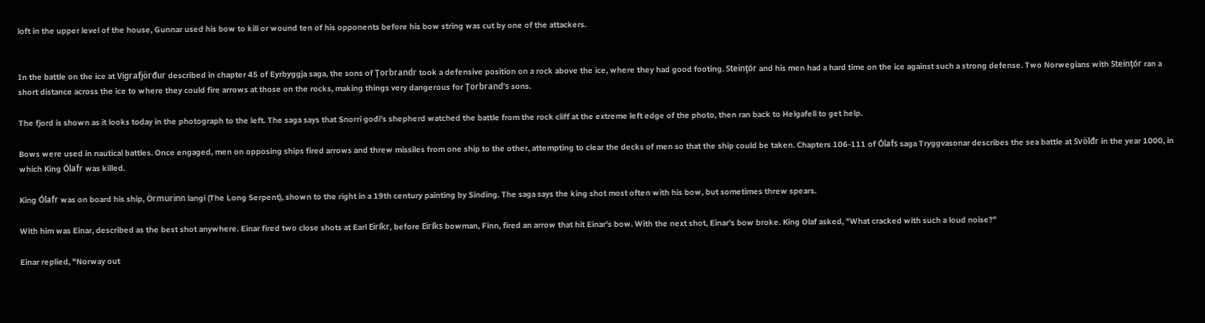loft in the upper level of the house, Gunnar used his bow to kill or wound ten of his opponents before his bow string was cut by one of the attackers.


In the battle on the ice at Vigrafjörđur described in chapter 45 of Eyrbyggja saga, the sons of Ţorbrandr took a defensive position on a rock above the ice, where they had good footing. Steinţór and his men had a hard time on the ice against such a strong defense. Two Norwegians with Steinţór ran a short distance across the ice to where they could fire arrows at those on the rocks, making things very dangerous for Ţorbrand's sons.

The fjord is shown as it looks today in the photograph to the left. The saga says that Snorri gođi's shepherd watched the battle from the rock cliff at the extreme left edge of the photo, then ran back to Helgafell to get help.

Bows were used in nautical battles. Once engaged, men on opposing ships fired arrows and threw missiles from one ship to the other, attempting to clear the decks of men so that the ship could be taken. Chapters 106-111 of Ólafs saga Tryggvasonar describes the sea battle at Svölđr in the year 1000, in which King Ólafr was killed.

King Ólafr was on board his ship, Örmurinn langi (The Long Serpent), shown to the right in a 19th century painting by Sinding. The saga says the king shot most often with his bow, but sometimes threw spears.

With him was Einar, described as the best shot anywhere. Einar fired two close shots at Earl Eiríkr, before Eiríks bowman, Finn, fired an arrow that hit Einar's bow. With the next shot, Einar's bow broke. King Olaf asked, "What cracked with such a loud noise?"

Einar replied, "Norway out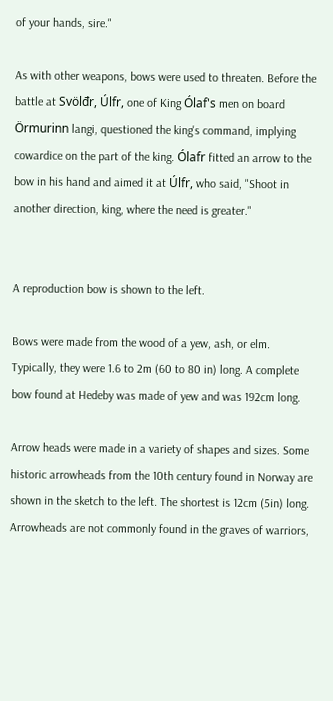of your hands, sire."

As with other weapons, bows were used to threaten. Before the battle at Svölđr, Úlfr, one of King Ólaf's men on board Örmurinn langi, questioned the king's command, implying cowardice on the part of the king. Ólafr fitted an arrow to the bow in his hand and aimed it at Úlfr, who said, "Shoot in another direction, king, where the need is greater."


A reproduction bow is shown to the left.

Bows were made from the wood of a yew, ash, or elm. Typically, they were 1.6 to 2m (60 to 80 in) long. A complete bow found at Hedeby was made of yew and was 192cm long.

Arrow heads were made in a variety of shapes and sizes. Some historic arrowheads from the 10th century found in Norway are shown in the sketch to the left. The shortest is 12cm (5in) long. Arrowheads are not commonly found in the graves of warriors,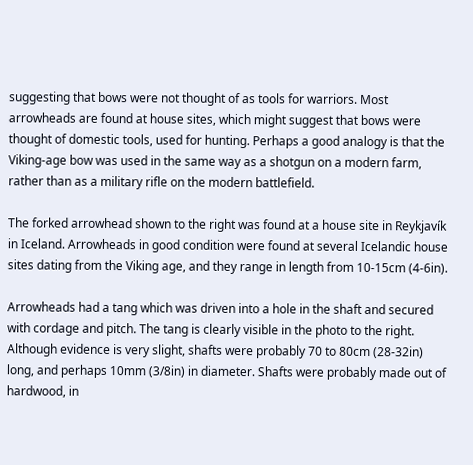suggesting that bows were not thought of as tools for warriors. Most arrowheads are found at house sites, which might suggest that bows were thought of domestic tools, used for hunting. Perhaps a good analogy is that the Viking-age bow was used in the same way as a shotgun on a modern farm, rather than as a military rifle on the modern battlefield.

The forked arrowhead shown to the right was found at a house site in Reykjavík in Iceland. Arrowheads in good condition were found at several Icelandic house sites dating from the Viking age, and they range in length from 10-15cm (4-6in).

Arrowheads had a tang which was driven into a hole in the shaft and secured with cordage and pitch. The tang is clearly visible in the photo to the right. Although evidence is very slight, shafts were probably 70 to 80cm (28-32in) long, and perhaps 10mm (3/8in) in diameter. Shafts were probably made out of hardwood, in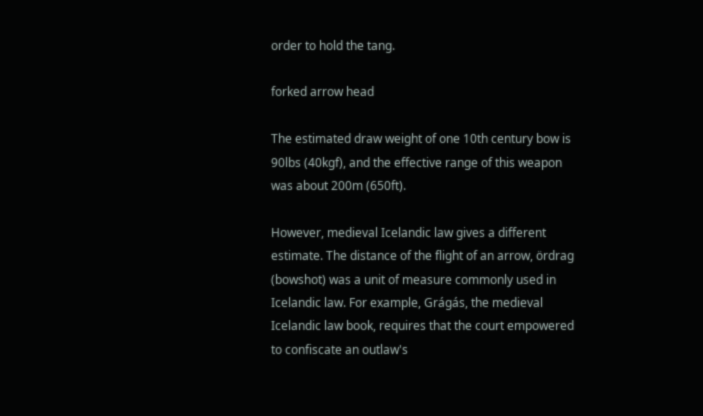order to hold the tang.

forked arrow head

The estimated draw weight of one 10th century bow is 90lbs (40kgf), and the effective range of this weapon was about 200m (650ft).

However, medieval Icelandic law gives a different estimate. The distance of the flight of an arrow, ördrag (bowshot) was a unit of measure commonly used in Icelandic law. For example, Grágás, the medieval Icelandic law book, requires that the court empowered to confiscate an outlaw's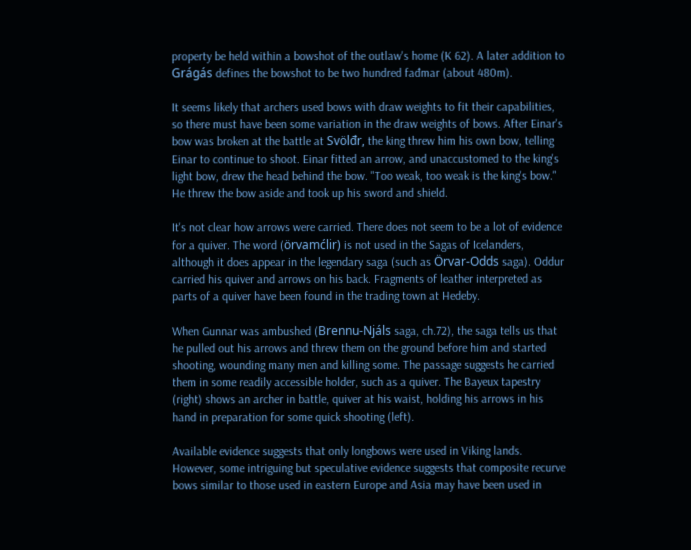property be held within a bowshot of the outlaw's home (K 62). A later addition to Grágás defines the bowshot to be two hundred fađmar (about 480m).

It seems likely that archers used bows with draw weights to fit their capabilities, so there must have been some variation in the draw weights of bows. After Einar's bow was broken at the battle at Svölđr, the king threw him his own bow, telling Einar to continue to shoot. Einar fitted an arrow, and unaccustomed to the king's light bow, drew the head behind the bow. "Too weak, too weak is the king's bow." He threw the bow aside and took up his sword and shield.

It's not clear how arrows were carried. There does not seem to be a lot of evidence for a quiver. The word (örvamćlir) is not used in the Sagas of Icelanders, although it does appear in the legendary saga (such as Örvar-Odds saga). Oddur carried his quiver and arrows on his back. Fragments of leather interpreted as parts of a quiver have been found in the trading town at Hedeby.

When Gunnar was ambushed (Brennu-Njáls saga, ch.72), the saga tells us that he pulled out his arrows and threw them on the ground before him and started shooting, wounding many men and killing some. The passage suggests he carried them in some readily accessible holder, such as a quiver. The Bayeux tapestry (right) shows an archer in battle, quiver at his waist, holding his arrows in his hand in preparation for some quick shooting (left).

Available evidence suggests that only longbows were used in Viking lands. However, some intriguing but speculative evidence suggests that composite recurve bows similar to those used in eastern Europe and Asia may have been used in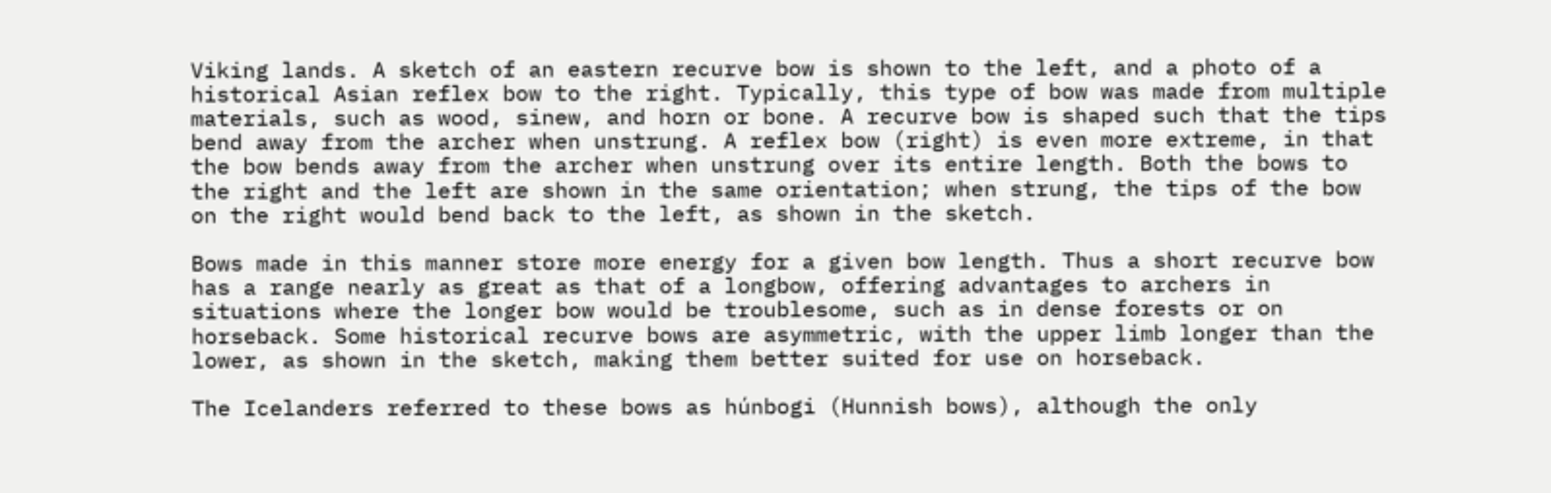Viking lands. A sketch of an eastern recurve bow is shown to the left, and a photo of a historical Asian reflex bow to the right. Typically, this type of bow was made from multiple materials, such as wood, sinew, and horn or bone. A recurve bow is shaped such that the tips bend away from the archer when unstrung. A reflex bow (right) is even more extreme, in that the bow bends away from the archer when unstrung over its entire length. Both the bows to the right and the left are shown in the same orientation; when strung, the tips of the bow on the right would bend back to the left, as shown in the sketch.

Bows made in this manner store more energy for a given bow length. Thus a short recurve bow has a range nearly as great as that of a longbow, offering advantages to archers in situations where the longer bow would be troublesome, such as in dense forests or on horseback. Some historical recurve bows are asymmetric, with the upper limb longer than the lower, as shown in the sketch, making them better suited for use on horseback.

The Icelanders referred to these bows as húnbogi (Hunnish bows), although the only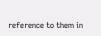reference to them in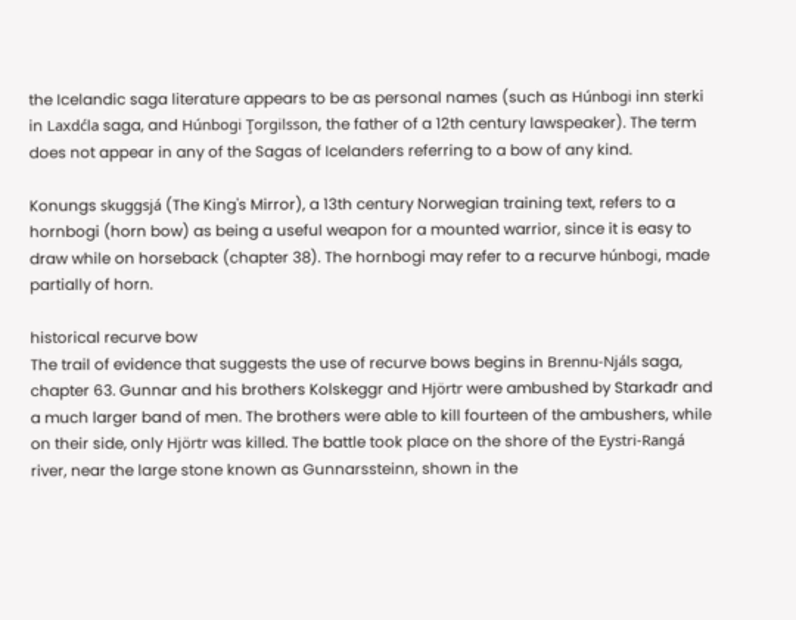the Icelandic saga literature appears to be as personal names (such as Húnbogi inn sterki in Laxdćla saga, and Húnbogi Ţorgilsson, the father of a 12th century lawspeaker). The term does not appear in any of the Sagas of Icelanders referring to a bow of any kind.

Konungs skuggsjá (The King's Mirror), a 13th century Norwegian training text, refers to a hornbogi (horn bow) as being a useful weapon for a mounted warrior, since it is easy to draw while on horseback (chapter 38). The hornbogi may refer to a recurve húnbogi, made partially of horn.

historical recurve bow
The trail of evidence that suggests the use of recurve bows begins in Brennu-Njáls saga, chapter 63. Gunnar and his brothers Kolskeggr and Hjörtr were ambushed by Starkađr and a much larger band of men. The brothers were able to kill fourteen of the ambushers, while on their side, only Hjörtr was killed. The battle took place on the shore of the Eystri-Rangá river, near the large stone known as Gunnarssteinn, shown in the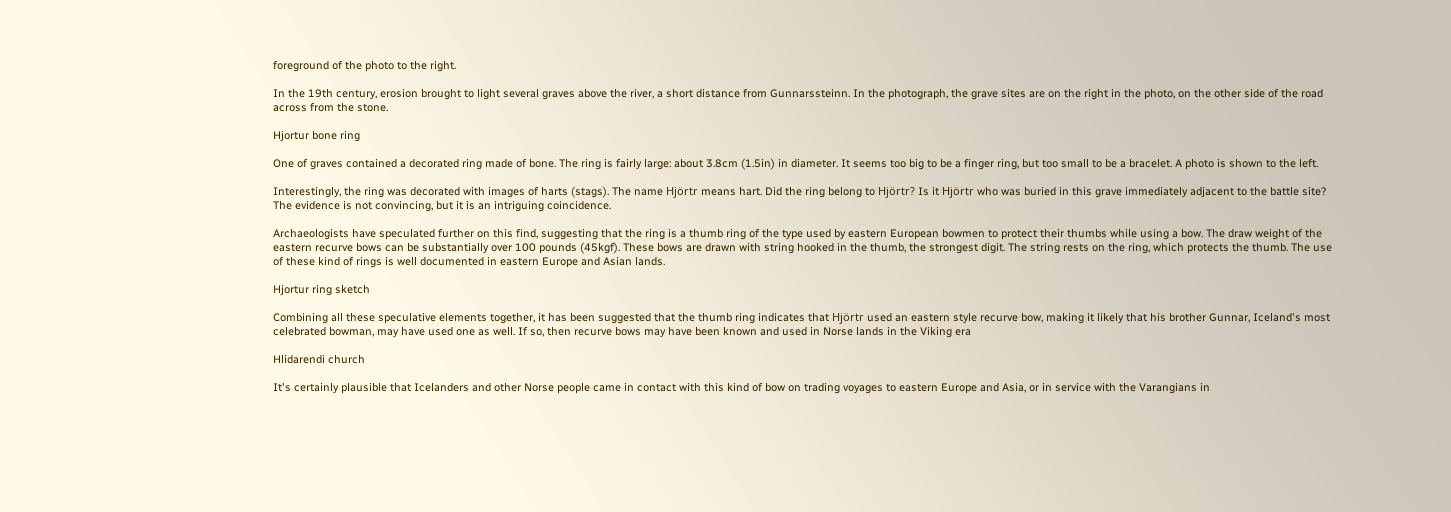foreground of the photo to the right.

In the 19th century, erosion brought to light several graves above the river, a short distance from Gunnarssteinn. In the photograph, the grave sites are on the right in the photo, on the other side of the road across from the stone.

Hjortur bone ring

One of graves contained a decorated ring made of bone. The ring is fairly large: about 3.8cm (1.5in) in diameter. It seems too big to be a finger ring, but too small to be a bracelet. A photo is shown to the left.

Interestingly, the ring was decorated with images of harts (stags). The name Hjörtr means hart. Did the ring belong to Hjörtr? Is it Hjörtr who was buried in this grave immediately adjacent to the battle site? The evidence is not convincing, but it is an intriguing coincidence.

Archaeologists have speculated further on this find, suggesting that the ring is a thumb ring of the type used by eastern European bowmen to protect their thumbs while using a bow. The draw weight of the eastern recurve bows can be substantially over 100 pounds (45kgf). These bows are drawn with string hooked in the thumb, the strongest digit. The string rests on the ring, which protects the thumb. The use of these kind of rings is well documented in eastern Europe and Asian lands.

Hjortur ring sketch

Combining all these speculative elements together, it has been suggested that the thumb ring indicates that Hjörtr used an eastern style recurve bow, making it likely that his brother Gunnar, Iceland's most celebrated bowman, may have used one as well. If so, then recurve bows may have been known and used in Norse lands in the Viking era

Hlidarendi church

It's certainly plausible that Icelanders and other Norse people came in contact with this kind of bow on trading voyages to eastern Europe and Asia, or in service with the Varangians in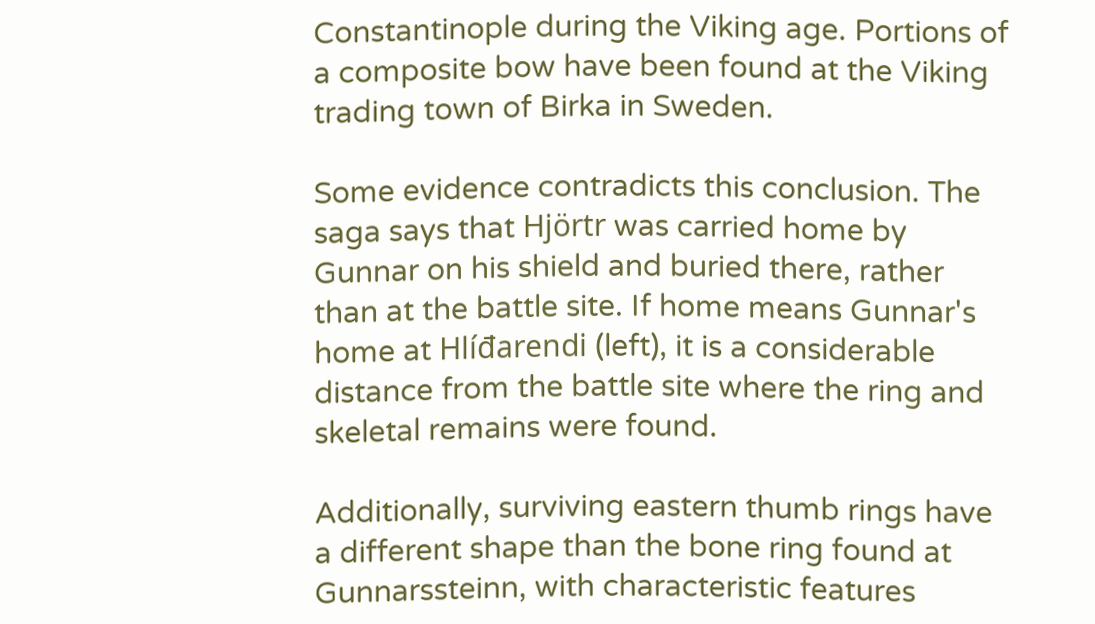Constantinople during the Viking age. Portions of a composite bow have been found at the Viking trading town of Birka in Sweden.

Some evidence contradicts this conclusion. The saga says that Hjörtr was carried home by Gunnar on his shield and buried there, rather than at the battle site. If home means Gunnar's home at Hlíđarendi (left), it is a considerable distance from the battle site where the ring and skeletal remains were found.

Additionally, surviving eastern thumb rings have a different shape than the bone ring found at Gunnarssteinn, with characteristic features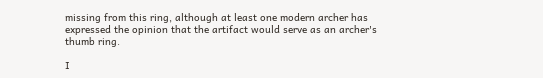missing from this ring, although at least one modern archer has expressed the opinion that the artifact would serve as an archer's thumb ring.

I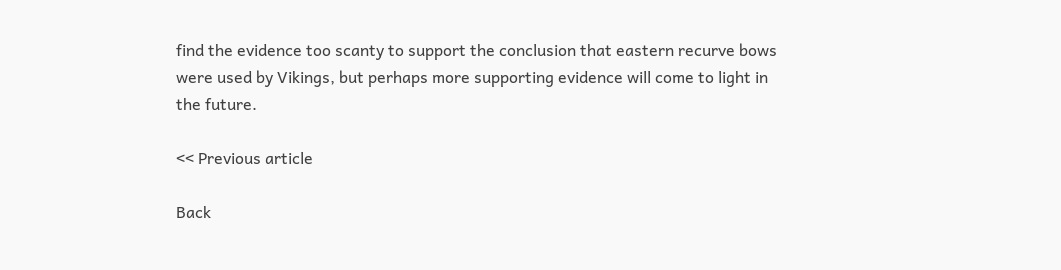find the evidence too scanty to support the conclusion that eastern recurve bows were used by Vikings, but perhaps more supporting evidence will come to light in the future.

<< Previous article

Back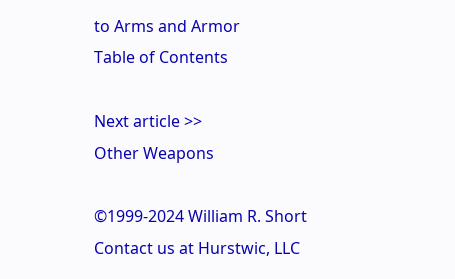to Arms and Armor
Table of Contents

Next article >>
Other Weapons

©1999-2024 William R. Short
Contact us at Hurstwic, LLC